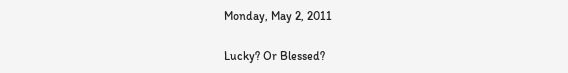Monday, May 2, 2011

Lucky? Or Blessed?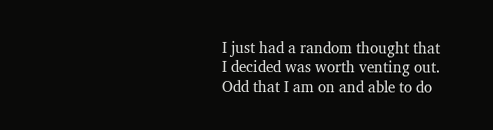I just had a random thought that I decided was worth venting out. Odd that I am on and able to do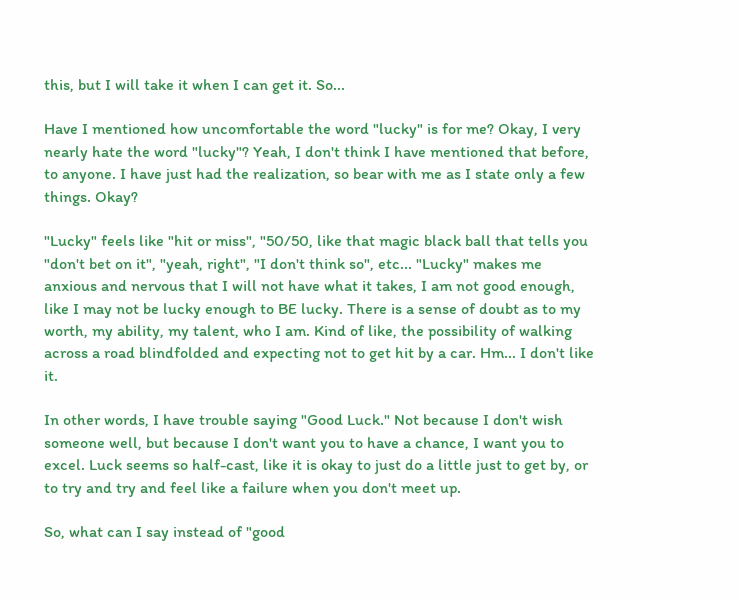this, but I will take it when I can get it. So...

Have I mentioned how uncomfortable the word "lucky" is for me? Okay, I very nearly hate the word "lucky"? Yeah, I don't think I have mentioned that before, to anyone. I have just had the realization, so bear with me as I state only a few things. Okay?

"Lucky" feels like "hit or miss", "50/50, like that magic black ball that tells you "don't bet on it", "yeah, right", "I don't think so", etc... "Lucky" makes me anxious and nervous that I will not have what it takes, I am not good enough, like I may not be lucky enough to BE lucky. There is a sense of doubt as to my worth, my ability, my talent, who I am. Kind of like, the possibility of walking across a road blindfolded and expecting not to get hit by a car. Hm... I don't like it.

In other words, I have trouble saying "Good Luck." Not because I don't wish someone well, but because I don't want you to have a chance, I want you to excel. Luck seems so half-cast, like it is okay to just do a little just to get by, or to try and try and feel like a failure when you don't meet up.

So, what can I say instead of "good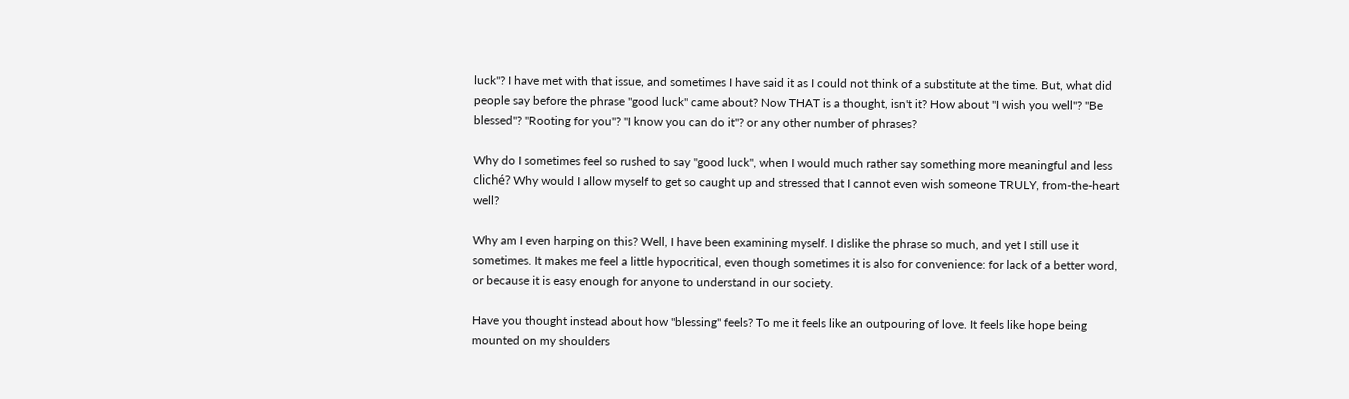luck"? I have met with that issue, and sometimes I have said it as I could not think of a substitute at the time. But, what did people say before the phrase "good luck" came about? Now THAT is a thought, isn't it? How about "I wish you well"? "Be blessed"? "Rooting for you"? "I know you can do it"? or any other number of phrases?

Why do I sometimes feel so rushed to say "good luck", when I would much rather say something more meaningful and less cliché? Why would I allow myself to get so caught up and stressed that I cannot even wish someone TRULY, from-the-heart well?

Why am I even harping on this? Well, I have been examining myself. I dislike the phrase so much, and yet I still use it sometimes. It makes me feel a little hypocritical, even though sometimes it is also for convenience: for lack of a better word, or because it is easy enough for anyone to understand in our society.

Have you thought instead about how "blessing" feels? To me it feels like an outpouring of love. It feels like hope being mounted on my shoulders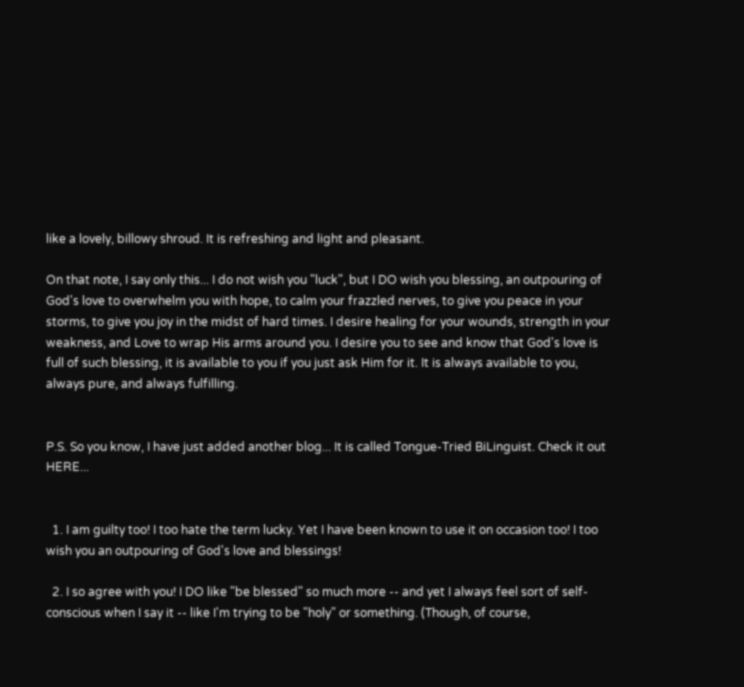like a lovely, billowy shroud. It is refreshing and light and pleasant.

On that note, I say only this... I do not wish you "luck", but I DO wish you blessing, an outpouring of God's love to overwhelm you with hope, to calm your frazzled nerves, to give you peace in your storms, to give you joy in the midst of hard times. I desire healing for your wounds, strength in your weakness, and Love to wrap His arms around you. I desire you to see and know that God's love is full of such blessing, it is available to you if you just ask Him for it. It is always available to you, always pure, and always fulfilling.


P.S. So you know, I have just added another blog... It is called Tongue-Tried BiLinguist. Check it out HERE...


  1. I am guilty too! I too hate the term lucky. Yet I have been known to use it on occasion too! I too wish you an outpouring of God's love and blessings!

  2. I so agree with you! I DO like "be blessed" so much more -- and yet I always feel sort of self-conscious when I say it -- like I'm trying to be "holy" or something. (Though, of course,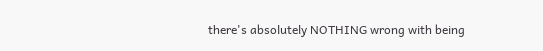there's absolutely NOTHING wrong with being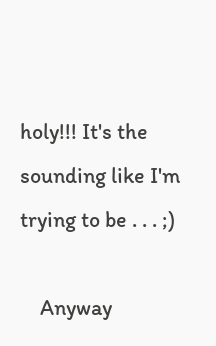holy!!! It's the sounding like I'm trying to be . . . ;)

    Anyway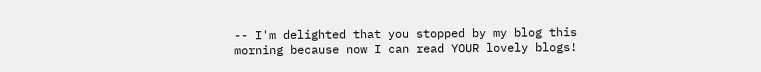-- I'm delighted that you stopped by my blog this morning because now I can read YOUR lovely blogs!